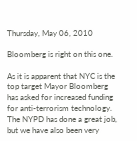Thursday, May 06, 2010

Bloomberg is right on this one.

As it is apparent that NYC is the top target Mayor Bloomberg has asked for increased funding for anti-terrorism technology. The NYPD has done a great job, but we have also been very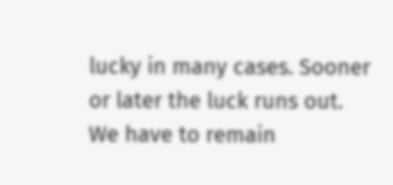lucky in many cases. Sooner or later the luck runs out. We have to remain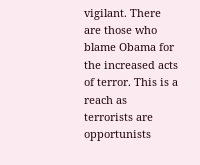vigilant. There are those who blame Obama for the increased acts of terror. This is a reach as terrorists are opportunists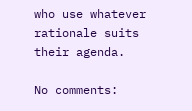who use whatever rationale suits their agenda.

No comments: